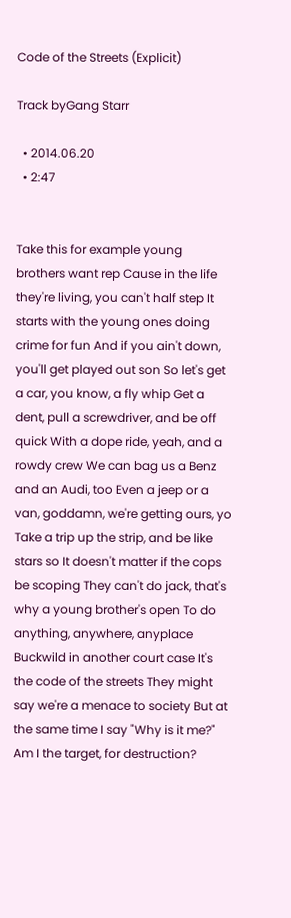Code of the Streets (Explicit)

Track byGang Starr

  • 2014.06.20
  • 2:47


Take this for example young brothers want rep Cause in the life they're living, you can't half step It starts with the young ones doing crime for fun And if you ain't down, you'll get played out son So let's get a car, you know, a fly whip Get a dent, pull a screwdriver, and be off quick With a dope ride, yeah, and a rowdy crew We can bag us a Benz and an Audi, too Even a jeep or a van, goddamn, we're getting ours, yo Take a trip up the strip, and be like stars so It doesn't matter if the cops be scoping They can't do jack, that's why a young brother's open To do anything, anywhere, anyplace Buckwild in another court case It's the code of the streets They might say we're a menace to society But at the same time I say "Why is it me?" Am I the target, for destruction?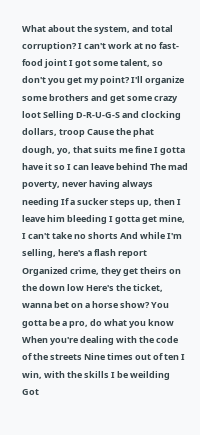What about the system, and total corruption? I can't work at no fast-food joint I got some talent, so don't you get my point? I'll organize some brothers and get some crazy loot Selling D-R-U-G-S and clocking dollars, troop Cause the phat dough, yo, that suits me fine I gotta have it so I can leave behind The mad poverty, never having always needing If a sucker steps up, then I leave him bleeding I gotta get mine, I can't take no shorts And while I'm selling, here's a flash report Organized crime, they get theirs on the down low Here's the ticket, wanna bet on a horse show? You gotta be a pro, do what you know When you're dealing with the code of the streets Nine times out of ten I win, with the skills I be weilding Got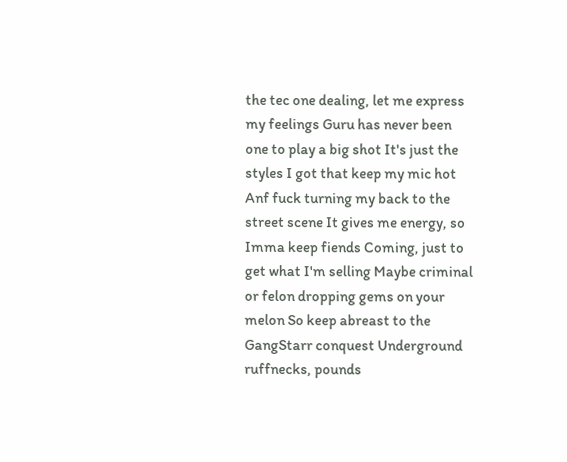the tec one dealing, let me express my feelings Guru has never been one to play a big shot It's just the styles I got that keep my mic hot Anf fuck turning my back to the street scene It gives me energy, so Imma keep fiends Coming, just to get what I'm selling Maybe criminal or felon dropping gems on your melon So keep abreast to the GangStarr conquest Underground ruffnecks, pounds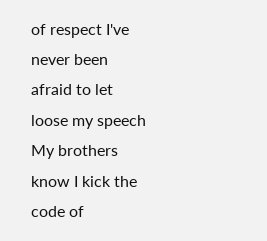of respect I've never been afraid to let loose my speech My brothers know I kick the code of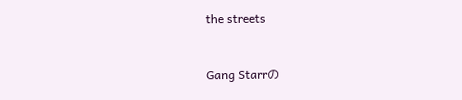the streets


Gang Starrの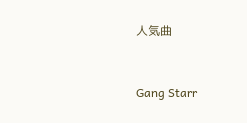人気曲


Gang Starr